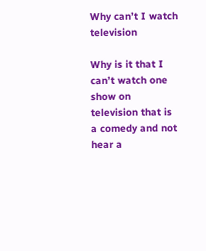Why can’t I watch television

Why is it that I can’t watch one show on television that is a comedy and not hear a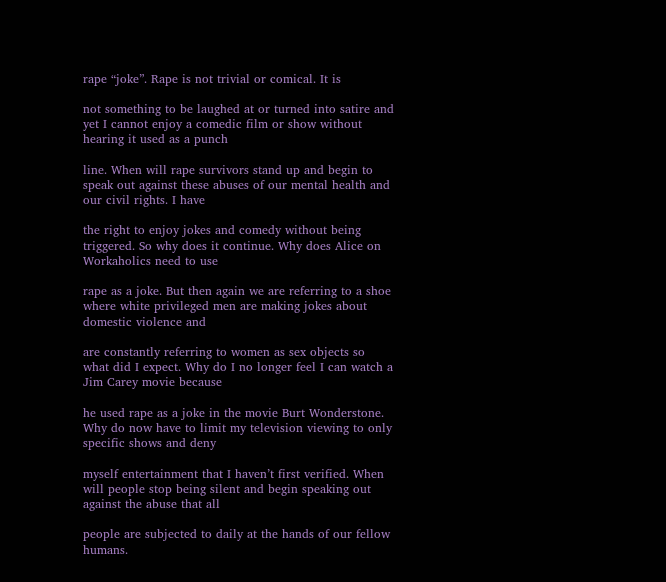rape “joke”. Rape is not trivial or comical. It is

not something to be laughed at or turned into satire and yet I cannot enjoy a comedic film or show without hearing it used as a punch

line. When will rape survivors stand up and begin to speak out against these abuses of our mental health and our civil rights. I have

the right to enjoy jokes and comedy without being triggered. So why does it continue. Why does Alice on Workaholics need to use

rape as a joke. But then again we are referring to a shoe where white privileged men are making jokes about domestic violence and

are constantly referring to women as sex objects so what did I expect. Why do I no longer feel I can watch a Jim Carey movie because

he used rape as a joke in the movie Burt Wonderstone. Why do now have to limit my television viewing to only specific shows and deny

myself entertainment that I haven’t first verified. When will people stop being silent and begin speaking out against the abuse that all

people are subjected to daily at the hands of our fellow humans.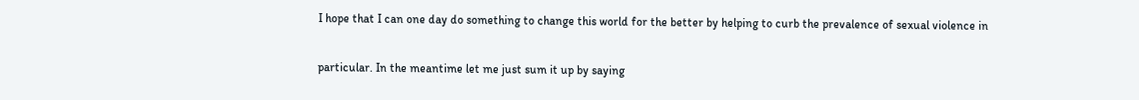I hope that I can one day do something to change this world for the better by helping to curb the prevalence of sexual violence in

particular. In the meantime let me just sum it up by saying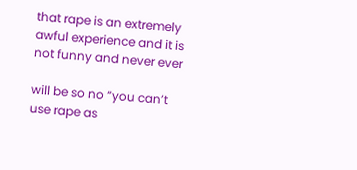that rape is an extremely awful experience and it is not funny and never ever

will be so no “you can’t use rape as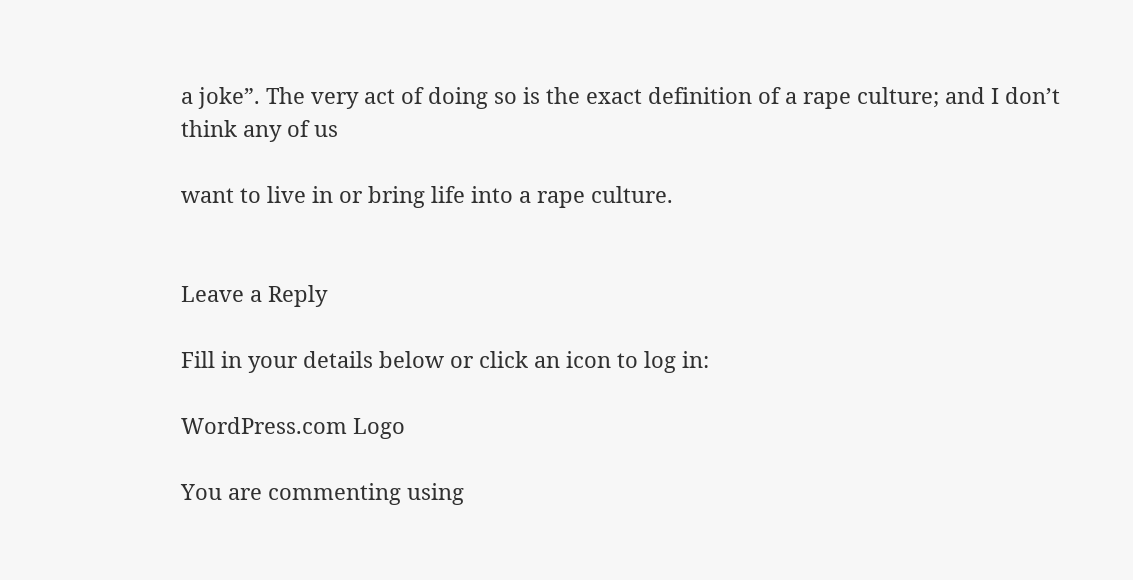a joke”. The very act of doing so is the exact definition of a rape culture; and I don’t think any of us

want to live in or bring life into a rape culture.


Leave a Reply

Fill in your details below or click an icon to log in:

WordPress.com Logo

You are commenting using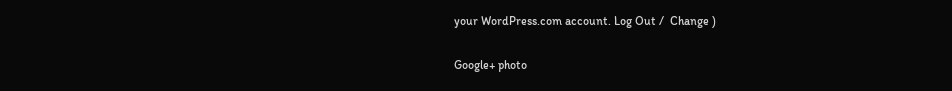your WordPress.com account. Log Out /  Change )

Google+ photo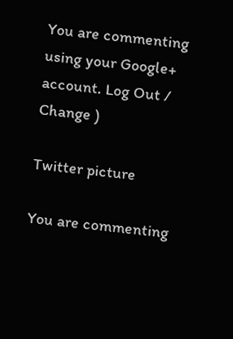You are commenting using your Google+ account. Log Out /  Change )

Twitter picture

You are commenting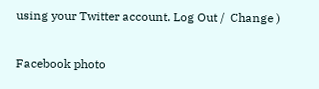using your Twitter account. Log Out /  Change )

Facebook photo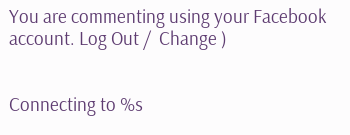You are commenting using your Facebook account. Log Out /  Change )


Connecting to %s